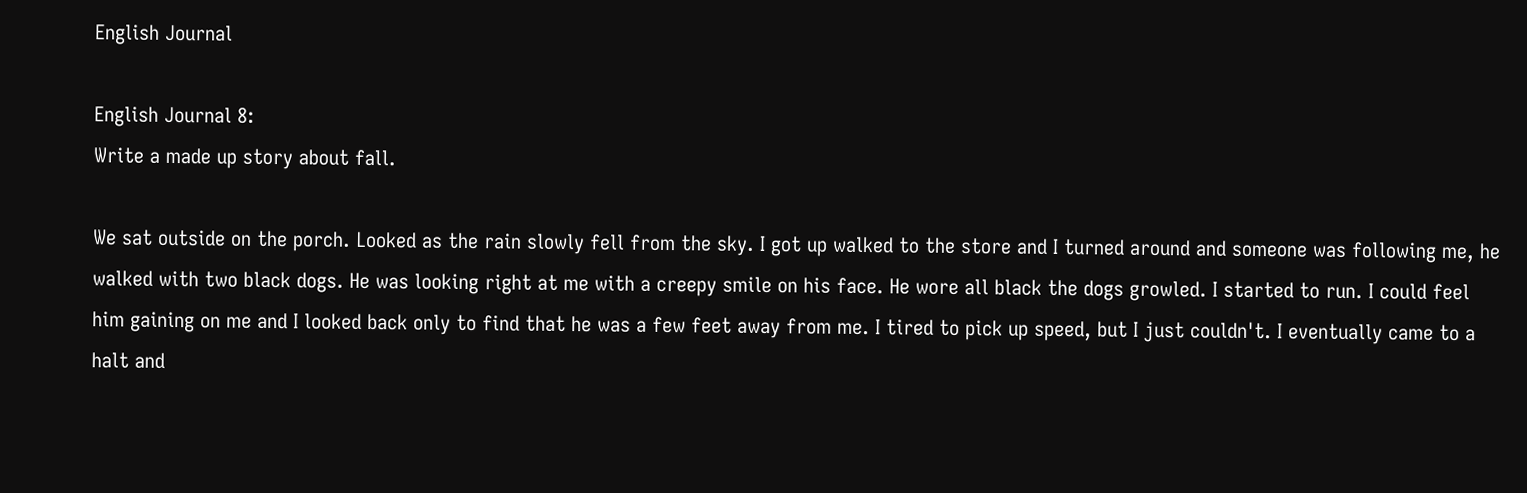English Journal

English Journal 8:
Write a made up story about fall.

We sat outside on the porch. Looked as the rain slowly fell from the sky. I got up walked to the store and I turned around and someone was following me, he walked with two black dogs. He was looking right at me with a creepy smile on his face. He wore all black the dogs growled. I started to run. I could feel him gaining on me and I looked back only to find that he was a few feet away from me. I tired to pick up speed, but I just couldn't. I eventually came to a halt and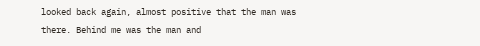looked back again, almost positive that the man was there. Behind me was the man and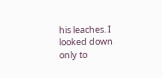his leaches. I looked down only to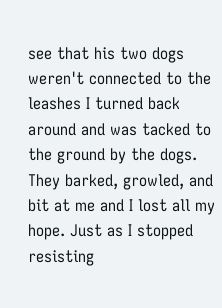see that his two dogs weren't connected to the leashes I turned back around and was tacked to the ground by the dogs. They barked, growled, and bit at me and I lost all my hope. Just as I stopped resisting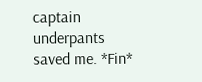captain underpants saved me. *Fin*